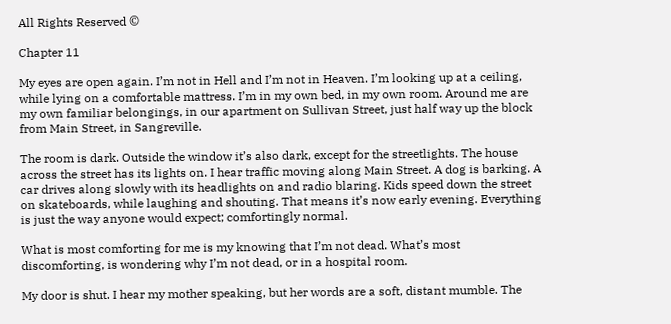All Rights Reserved ©

Chapter 11

My eyes are open again. I’m not in Hell and I’m not in Heaven. I’m looking up at a ceiling, while lying on a comfortable mattress. I’m in my own bed, in my own room. Around me are my own familiar belongings, in our apartment on Sullivan Street, just half way up the block from Main Street, in Sangreville.

The room is dark. Outside the window it’s also dark, except for the streetlights. The house across the street has its lights on. I hear traffic moving along Main Street. A dog is barking. A car drives along slowly with its headlights on and radio blaring. Kids speed down the street on skateboards, while laughing and shouting. That means it’s now early evening. Everything is just the way anyone would expect; comfortingly normal.

What is most comforting for me is my knowing that I’m not dead. What’s most discomforting, is wondering why I’m not dead, or in a hospital room.

My door is shut. I hear my mother speaking, but her words are a soft, distant mumble. The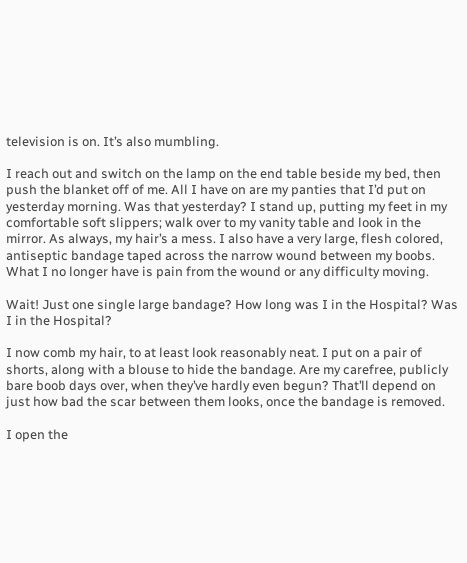television is on. It’s also mumbling.

I reach out and switch on the lamp on the end table beside my bed, then push the blanket off of me. All I have on are my panties that I’d put on yesterday morning. Was that yesterday? I stand up, putting my feet in my comfortable soft slippers; walk over to my vanity table and look in the mirror. As always, my hair’s a mess. I also have a very large, flesh colored, antiseptic bandage taped across the narrow wound between my boobs. What I no longer have is pain from the wound or any difficulty moving.

Wait! Just one single large bandage? How long was I in the Hospital? Was I in the Hospital?

I now comb my hair, to at least look reasonably neat. I put on a pair of shorts, along with a blouse to hide the bandage. Are my carefree, publicly bare boob days over, when they’ve hardly even begun? That’ll depend on just how bad the scar between them looks, once the bandage is removed.

I open the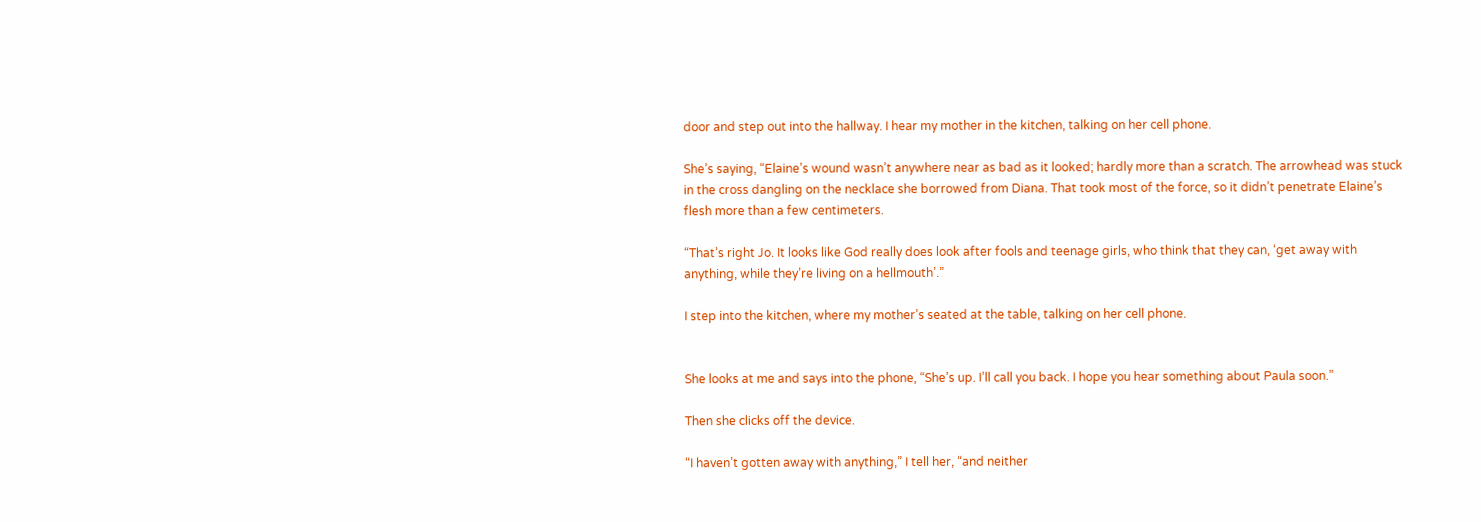door and step out into the hallway. I hear my mother in the kitchen, talking on her cell phone.

She’s saying, “Elaine’s wound wasn’t anywhere near as bad as it looked; hardly more than a scratch. The arrowhead was stuck in the cross dangling on the necklace she borrowed from Diana. That took most of the force, so it didn’t penetrate Elaine’s flesh more than a few centimeters.

“That’s right Jo. It looks like God really does look after fools and teenage girls, who think that they can, ‘get away with anything, while they’re living on a hellmouth’.”

I step into the kitchen, where my mother’s seated at the table, talking on her cell phone.


She looks at me and says into the phone, “She’s up. I’ll call you back. I hope you hear something about Paula soon.”

Then she clicks off the device.

“I haven’t gotten away with anything,” I tell her, “and neither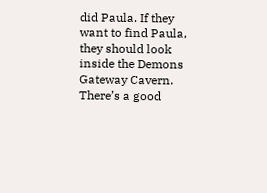did Paula. If they want to find Paula, they should look inside the Demons Gateway Cavern. There’s a good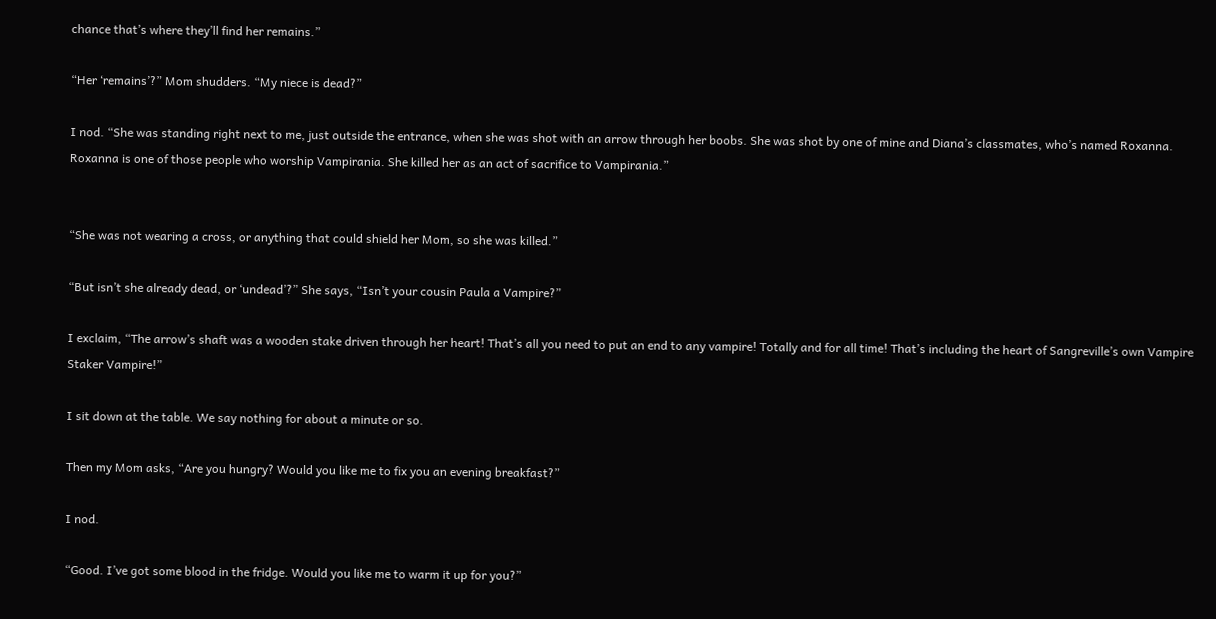chance that’s where they’ll find her remains.”

“Her ‘remains’?” Mom shudders. “My niece is dead?”

I nod. “She was standing right next to me, just outside the entrance, when she was shot with an arrow through her boobs. She was shot by one of mine and Diana’s classmates, who’s named Roxanna. Roxanna is one of those people who worship Vampirania. She killed her as an act of sacrifice to Vampirania.”


“She was not wearing a cross, or anything that could shield her Mom, so she was killed.”

“But isn’t she already dead, or ‘undead’?” She says, “Isn’t your cousin Paula a Vampire?”

I exclaim, “The arrow’s shaft was a wooden stake driven through her heart! That’s all you need to put an end to any vampire! Totally and for all time! That’s including the heart of Sangreville’s own Vampire Staker Vampire!”

I sit down at the table. We say nothing for about a minute or so.

Then my Mom asks, “Are you hungry? Would you like me to fix you an evening breakfast?”

I nod.

“Good. I’ve got some blood in the fridge. Would you like me to warm it up for you?”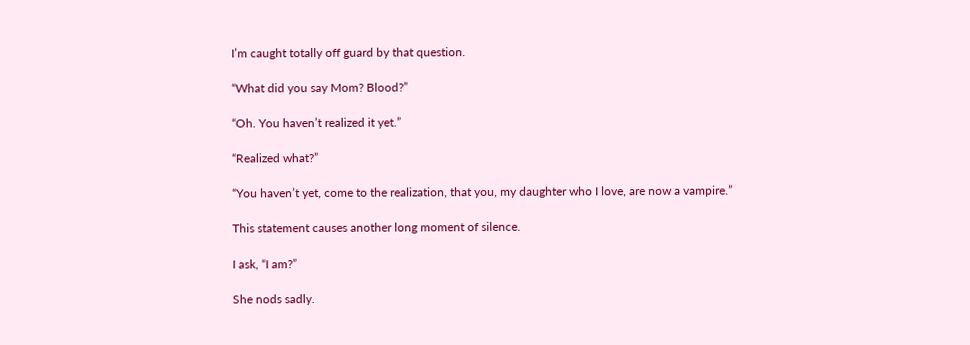I’m caught totally off guard by that question.

“What did you say Mom? Blood?”

“Oh. You haven’t realized it yet.”

“Realized what?”

“You haven’t yet, come to the realization, that you, my daughter who I love, are now a vampire.”

This statement causes another long moment of silence.

I ask, “I am?”

She nods sadly.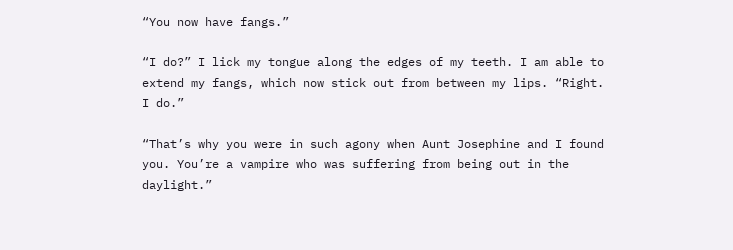“You now have fangs.”

“I do?” I lick my tongue along the edges of my teeth. I am able to extend my fangs, which now stick out from between my lips. “Right. I do.”

“That’s why you were in such agony when Aunt Josephine and I found you. You’re a vampire who was suffering from being out in the daylight.”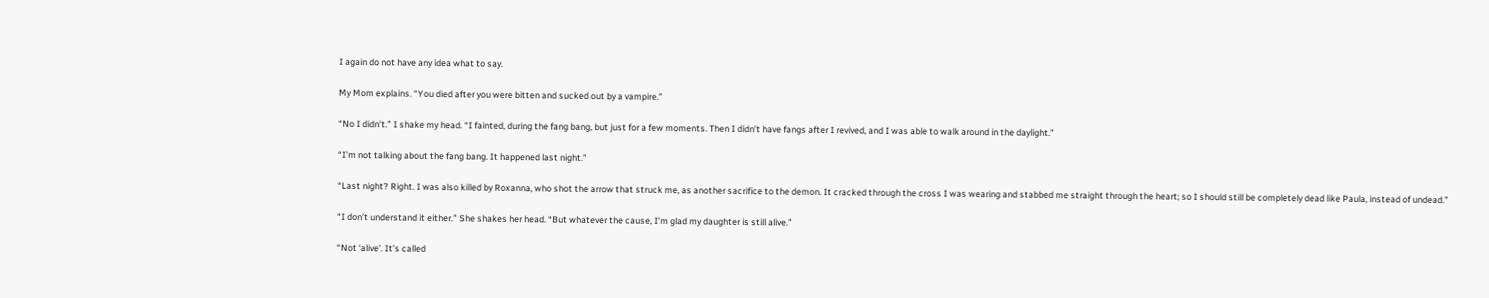I again do not have any idea what to say.

My Mom explains. “You died after you were bitten and sucked out by a vampire.”

“No I didn’t.” I shake my head. “I fainted, during the fang bang, but just for a few moments. Then I didn’t have fangs after I revived, and I was able to walk around in the daylight.”

“I’m not talking about the fang bang. It happened last night.”

“Last night? Right. I was also killed by Roxanna, who shot the arrow that struck me, as another sacrifice to the demon. It cracked through the cross I was wearing and stabbed me straight through the heart; so I should still be completely dead like Paula, instead of undead.”

“I don’t understand it either.” She shakes her head. “But whatever the cause, I’m glad my daughter is still alive.”

“Not ‘alive’. It’s called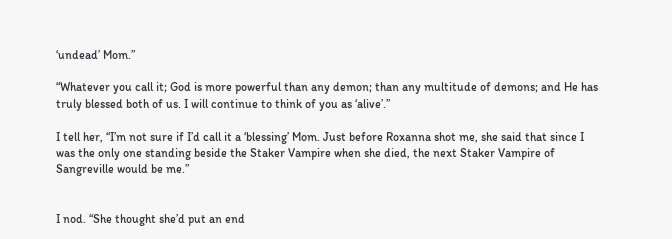‘undead’ Mom.”

“Whatever you call it; God is more powerful than any demon; than any multitude of demons; and He has truly blessed both of us. I will continue to think of you as ‘alive’.”

I tell her, “I’m not sure if I’d call it a ‘blessing’ Mom. Just before Roxanna shot me, she said that since I was the only one standing beside the Staker Vampire when she died, the next Staker Vampire of Sangreville would be me.”


I nod. “She thought she’d put an end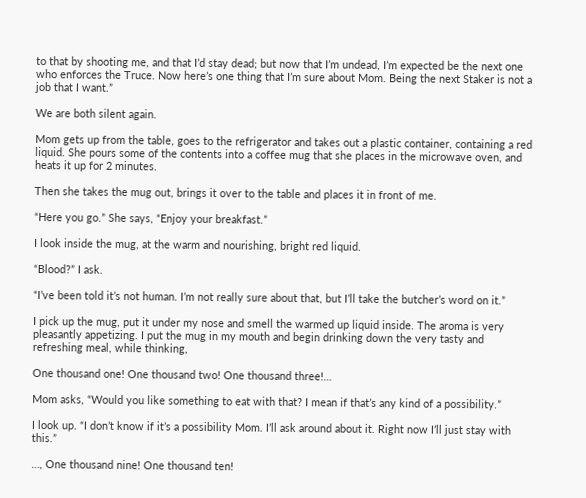to that by shooting me, and that I’d stay dead; but now that I’m undead, I’m expected be the next one who enforces the Truce. Now here’s one thing that I’m sure about Mom. Being the next Staker is not a job that I want.”

We are both silent again.

Mom gets up from the table, goes to the refrigerator and takes out a plastic container, containing a red liquid. She pours some of the contents into a coffee mug that she places in the microwave oven, and heats it up for 2 minutes.

Then she takes the mug out, brings it over to the table and places it in front of me.

“Here you go.” She says, “Enjoy your breakfast.”

I look inside the mug, at the warm and nourishing, bright red liquid.

“Blood?” I ask.

“I’ve been told it’s not human. I’m not really sure about that, but I’ll take the butcher’s word on it.”

I pick up the mug, put it under my nose and smell the warmed up liquid inside. The aroma is very pleasantly appetizing. I put the mug in my mouth and begin drinking down the very tasty and refreshing meal, while thinking,

One thousand one! One thousand two! One thousand three!…

Mom asks, “Would you like something to eat with that? I mean if that’s any kind of a possibility.”

I look up. “I don’t know if it’s a possibility Mom. I’ll ask around about it. Right now I’ll just stay with this.”

…, One thousand nine! One thousand ten!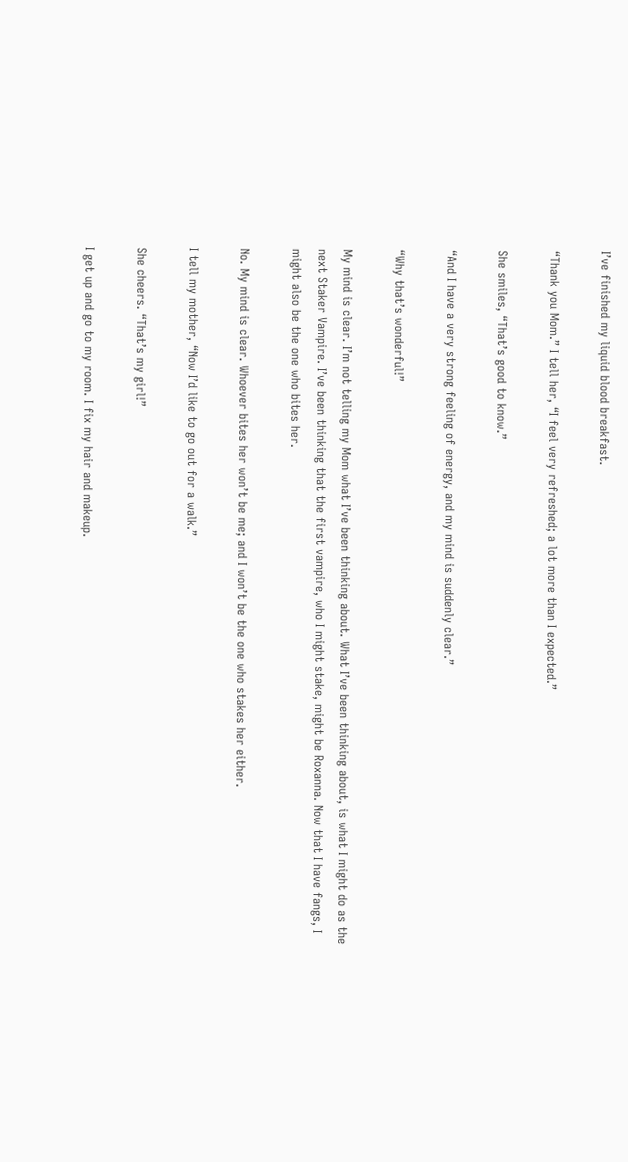I’ve finished my liquid blood breakfast.

“Thank you Mom.” I tell her, “I feel very refreshed; a lot more than I expected.”

She smiles, “That’s good to know.”

“And I have a very strong feeling of energy, and my mind is suddenly clear.”

“Why that’s wonderful!”

My mind is clear. I’m not telling my Mom what I’ve been thinking about. What I’ve been thinking about, is what I might do as the next Staker Vampire. I’ve been thinking that the first vampire, who I might stake, might be Roxanna. Now that I have fangs, I might also be the one who bites her.

No. My mind is clear. Whoever bites her won’t be me; and I won’t be the one who stakes her either.

I tell my mother, “Now I’d like to go out for a walk.”

She cheers. “That’s my girl!”

I get up and go to my room. I fix my hair and makeup.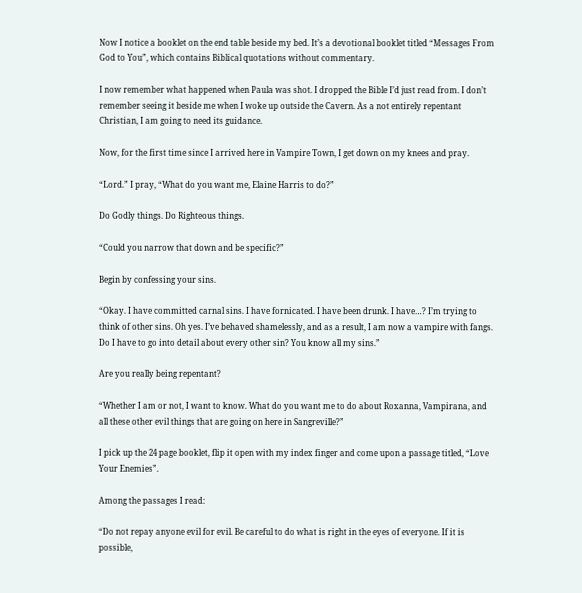Now I notice a booklet on the end table beside my bed. It’s a devotional booklet titled “Messages From God to You”, which contains Biblical quotations without commentary.

I now remember what happened when Paula was shot. I dropped the Bible I’d just read from. I don’t remember seeing it beside me when I woke up outside the Cavern. As a not entirely repentant Christian, I am going to need its guidance.

Now, for the first time since I arrived here in Vampire Town, I get down on my knees and pray.

“Lord.” I pray, “What do you want me, Elaine Harris to do?”

Do Godly things. Do Righteous things.

“Could you narrow that down and be specific?”

Begin by confessing your sins.

“Okay. I have committed carnal sins. I have fornicated. I have been drunk. I have…? I’m trying to think of other sins. Oh yes. I’ve behaved shamelessly, and as a result, I am now a vampire with fangs. Do I have to go into detail about every other sin? You know all my sins.”

Are you really being repentant?

“Whether I am or not, I want to know. What do you want me to do about Roxanna, Vampirana, and all these other evil things that are going on here in Sangreville?”

I pick up the 24 page booklet, flip it open with my index finger and come upon a passage titled, “Love Your Enemies”.

Among the passages I read:

“Do not repay anyone evil for evil. Be careful to do what is right in the eyes of everyone. If it is possible,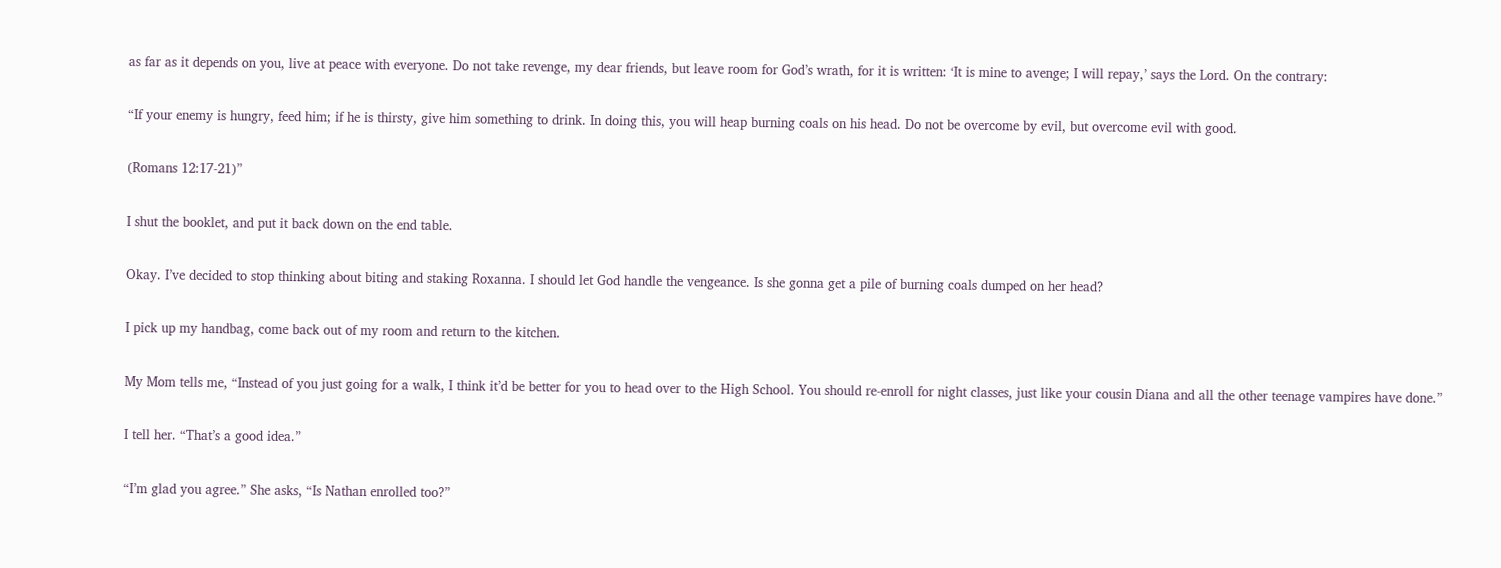as far as it depends on you, live at peace with everyone. Do not take revenge, my dear friends, but leave room for God’s wrath, for it is written: ‘It is mine to avenge; I will repay,’ says the Lord. On the contrary:

“If your enemy is hungry, feed him; if he is thirsty, give him something to drink. In doing this, you will heap burning coals on his head. Do not be overcome by evil, but overcome evil with good.

(Romans 12:17-21)”

I shut the booklet, and put it back down on the end table.

Okay. I’ve decided to stop thinking about biting and staking Roxanna. I should let God handle the vengeance. Is she gonna get a pile of burning coals dumped on her head?

I pick up my handbag, come back out of my room and return to the kitchen.

My Mom tells me, “Instead of you just going for a walk, I think it’d be better for you to head over to the High School. You should re-enroll for night classes, just like your cousin Diana and all the other teenage vampires have done.”

I tell her. “That’s a good idea.”

“I’m glad you agree.” She asks, “Is Nathan enrolled too?”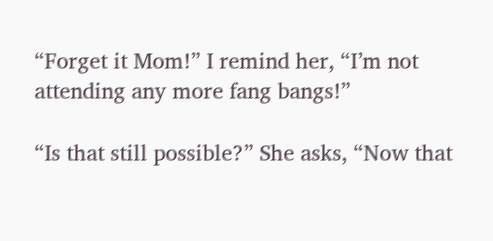“Forget it Mom!” I remind her, “I’m not attending any more fang bangs!”

“Is that still possible?” She asks, “Now that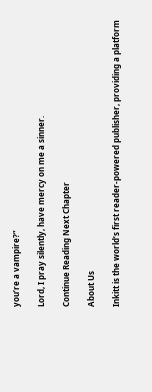you’re a vampire?”

Lord, I pray silently, have mercy on me a sinner.

Continue Reading Next Chapter

About Us

Inkitt is the world’s first reader-powered publisher, providing a platform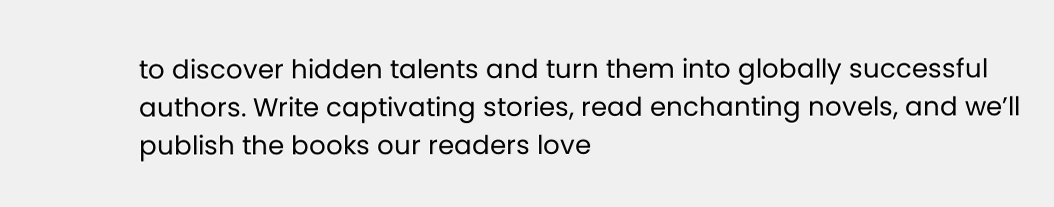to discover hidden talents and turn them into globally successful authors. Write captivating stories, read enchanting novels, and we’ll publish the books our readers love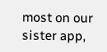most on our sister app,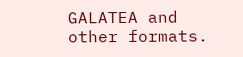GALATEA and other formats.